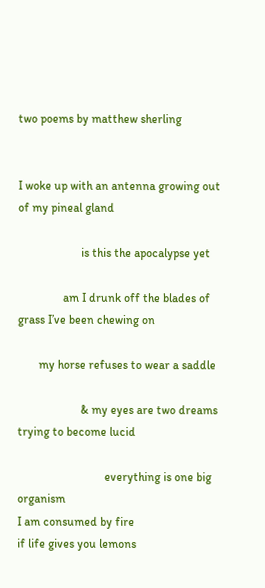two poems by matthew sherling


I woke up with an antenna growing out of my pineal gland

                     is this the apocalypse yet

               am I drunk off the blades of grass I’ve been chewing on

       my horse refuses to wear a saddle

                     & my eyes are two dreams trying to become lucid

                             everything is one big organism
I am consumed by fire
if life gives you lemons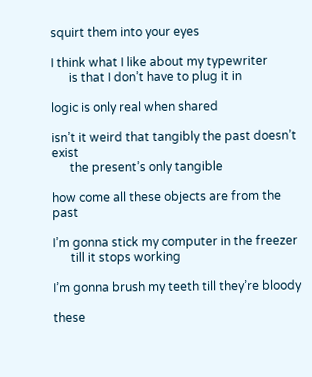squirt them into your eyes

I think what I like about my typewriter
      is that I don’t have to plug it in

logic is only real when shared

isn’t it weird that tangibly the past doesn’t exist
      the present’s only tangible

how come all these objects are from the past

I’m gonna stick my computer in the freezer
      till it stops working

I’m gonna brush my teeth till they’re bloody

these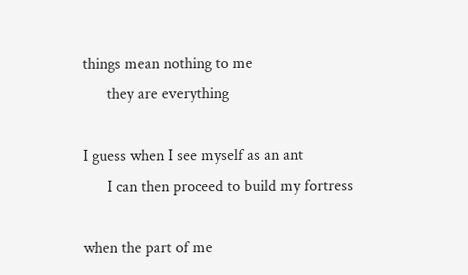things mean nothing to me
      they are everything

I guess when I see myself as an ant
      I can then proceed to build my fortress

when the part of me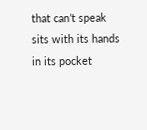that can’t speak
sits with its hands in its pocket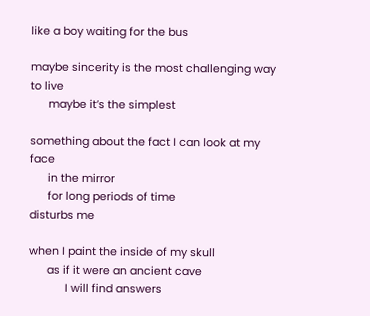like a boy waiting for the bus

maybe sincerity is the most challenging way to live
      maybe it’s the simplest

something about the fact I can look at my face
      in the mirror
      for long periods of time
disturbs me

when I paint the inside of my skull
      as if it were an ancient cave
            I will find answers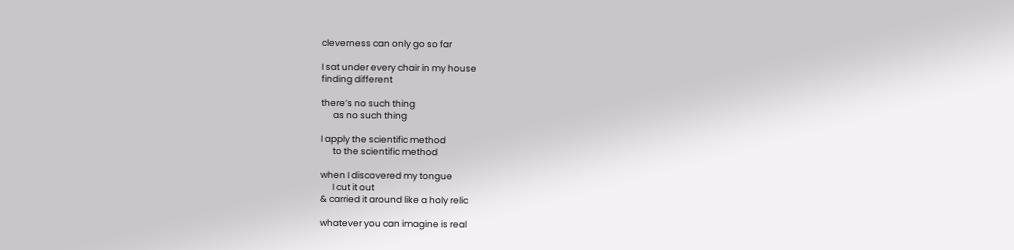cleverness can only go so far

I sat under every chair in my house
finding different

there’s no such thing
      as no such thing

I apply the scientific method
      to the scientific method

when I discovered my tongue
      I cut it out
& carried it around like a holy relic

whatever you can imagine is real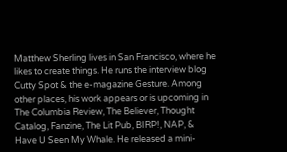Matthew Sherling lives in San Francisco, where he likes to create things. He runs the interview blog Cutty Spot & the e-magazine Gesture. Among other places, his work appears or is upcoming in The Columbia Review, The Believer, Thought Catalog, Fanzine, The Lit Pub, BIRP!, NAP, & Have U Seen My Whale. He released a mini-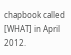chapbook called [WHAT] in April 2012.